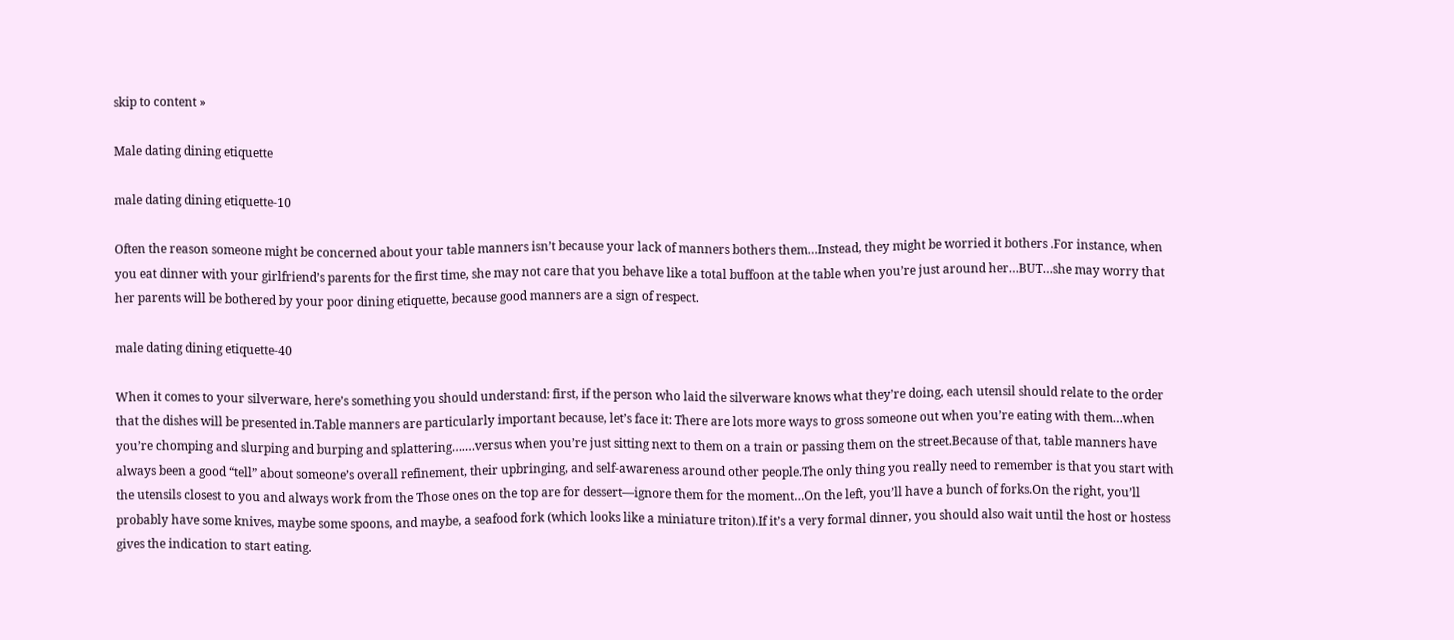skip to content »

Male dating dining etiquette

male dating dining etiquette-10

Often the reason someone might be concerned about your table manners isn’t because your lack of manners bothers them…Instead, they might be worried it bothers .For instance, when you eat dinner with your girlfriend’s parents for the first time, she may not care that you behave like a total buffoon at the table when you’re just around her…BUT…she may worry that her parents will be bothered by your poor dining etiquette, because good manners are a sign of respect.

male dating dining etiquette-40

When it comes to your silverware, here’s something you should understand: first, if the person who laid the silverware knows what they’re doing, each utensil should relate to the order that the dishes will be presented in.Table manners are particularly important because, let’s face it: There are lots more ways to gross someone out when you’re eating with them…when you’re chomping and slurping and burping and splattering….…versus when you’re just sitting next to them on a train or passing them on the street.Because of that, table manners have always been a good “tell” about someone’s overall refinement, their upbringing, and self-awareness around other people.The only thing you really need to remember is that you start with the utensils closest to you and always work from the Those ones on the top are for dessert—ignore them for the moment…On the left, you’ll have a bunch of forks.On the right, you’ll probably have some knives, maybe some spoons, and maybe, a seafood fork (which looks like a miniature triton).If it’s a very formal dinner, you should also wait until the host or hostess gives the indication to start eating.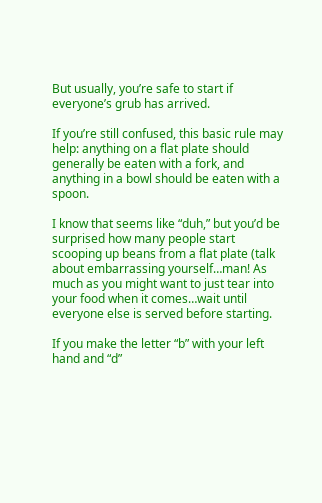But usually, you’re safe to start if everyone’s grub has arrived.

If you’re still confused, this basic rule may help: anything on a flat plate should generally be eaten with a fork, and anything in a bowl should be eaten with a spoon.

I know that seems like “duh,” but you’d be surprised how many people start scooping up beans from a flat plate (talk about embarrassing yourself…man! As much as you might want to just tear into your food when it comes…wait until everyone else is served before starting.

If you make the letter “b” with your left hand and “d”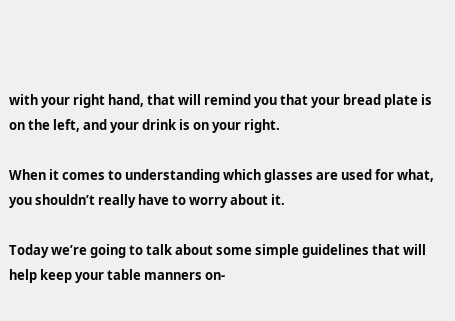with your right hand, that will remind you that your bread plate is on the left, and your drink is on your right.

When it comes to understanding which glasses are used for what, you shouldn’t really have to worry about it.

Today we’re going to talk about some simple guidelines that will help keep your table manners on-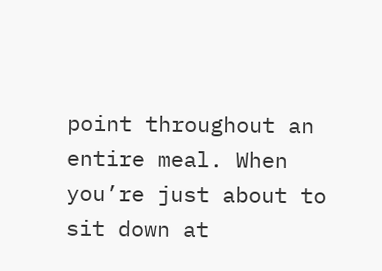point throughout an entire meal. When you’re just about to sit down at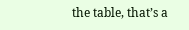the table, that’s a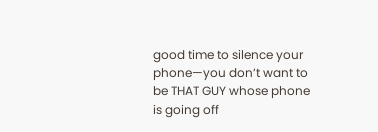good time to silence your phone—you don’t want to be THAT GUY whose phone is going off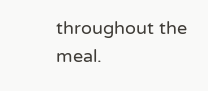throughout the meal.